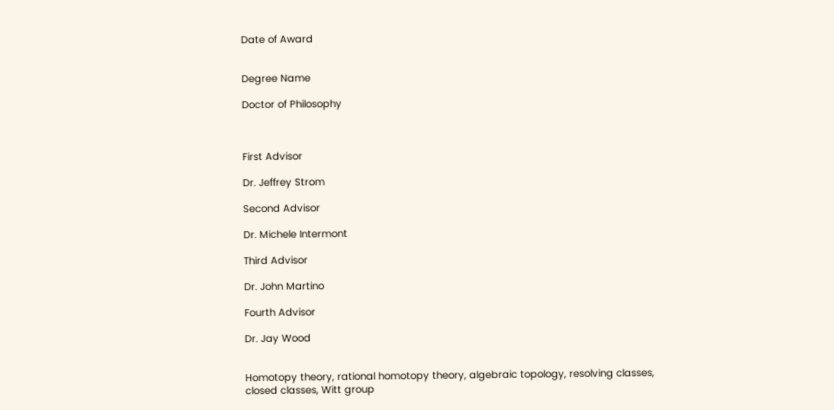Date of Award


Degree Name

Doctor of Philosophy



First Advisor

Dr. Jeffrey Strom

Second Advisor

Dr. Michele Intermont

Third Advisor

Dr. John Martino

Fourth Advisor

Dr. Jay Wood


Homotopy theory, rational homotopy theory, algebraic topology, resolving classes, closed classes, Witt group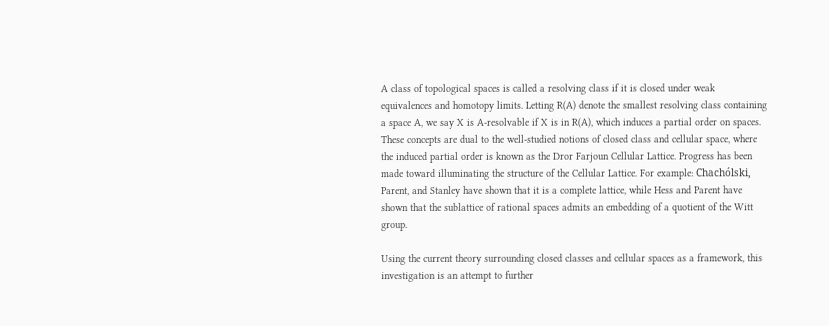A class of topological spaces is called a resolving class if it is closed under weak equivalences and homotopy limits. Letting R(A) denote the smallest resolving class containing a space A, we say X is A-resolvable if X is in R(A), which induces a partial order on spaces. These concepts are dual to the well-studied notions of closed class and cellular space, where the induced partial order is known as the Dror Farjoun Cellular Lattice. Progress has been made toward illuminating the structure of the Cellular Lattice. For example: Chachólski, Parent, and Stanley have shown that it is a complete lattice, while Hess and Parent have shown that the sublattice of rational spaces admits an embedding of a quotient of the Witt group.

Using the current theory surrounding closed classes and cellular spaces as a framework, this investigation is an attempt to further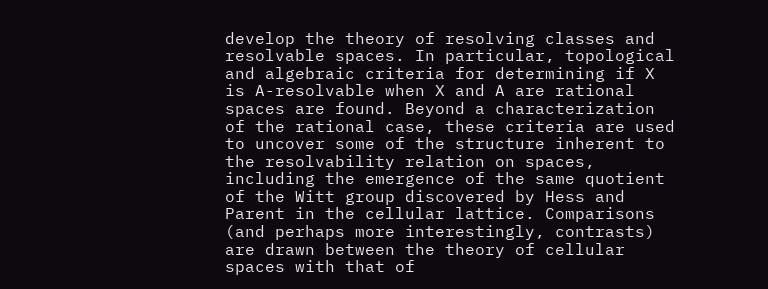develop the theory of resolving classes and resolvable spaces. In particular, topological and algebraic criteria for determining if X is A-resolvable when X and A are rational spaces are found. Beyond a characterization of the rational case, these criteria are used to uncover some of the structure inherent to the resolvability relation on spaces, including the emergence of the same quotient of the Witt group discovered by Hess and Parent in the cellular lattice. Comparisons (and perhaps more interestingly, contrasts) are drawn between the theory of cellular spaces with that of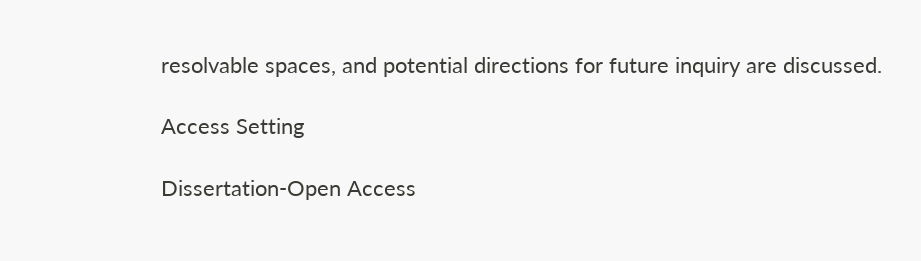resolvable spaces, and potential directions for future inquiry are discussed.

Access Setting

Dissertation-Open Access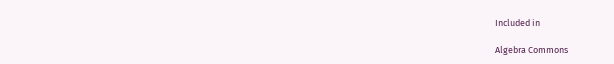Included in

Algebra Commons